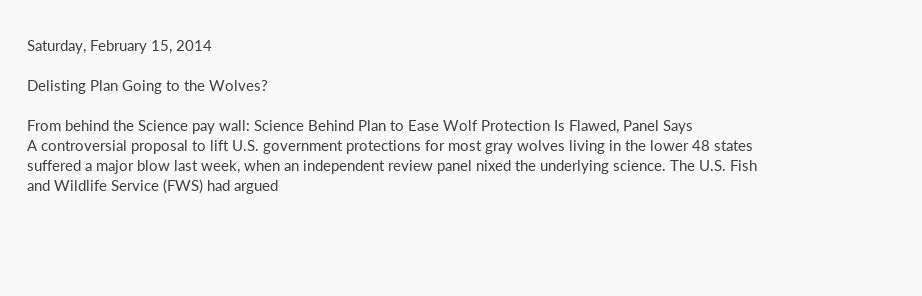Saturday, February 15, 2014

Delisting Plan Going to the Wolves?

From behind the Science pay wall: Science Behind Plan to Ease Wolf Protection Is Flawed, Panel Says
A controversial proposal to lift U.S. government protections for most gray wolves living in the lower 48 states suffered a major blow last week, when an independent review panel nixed the underlying science. The U.S. Fish and Wildlife Service (FWS) had argued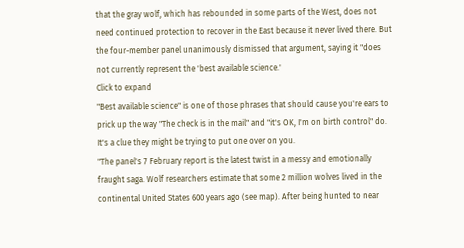that the gray wolf, which has rebounded in some parts of the West, does not need continued protection to recover in the East because it never lived there. But the four-member panel unanimously dismissed that argument, saying it "does not currently represent the 'best available science.'
Click to expand
"Best available science" is one of those phrases that should cause you're ears to prick up the way "The check is in the mail" and "it's OK, I'm on birth control" do.  It's a clue they might be trying to put one over on you.
"The panel's 7 February report is the latest twist in a messy and emotionally fraught saga. Wolf researchers estimate that some 2 million wolves lived in the continental United States 600 years ago (see map). After being hunted to near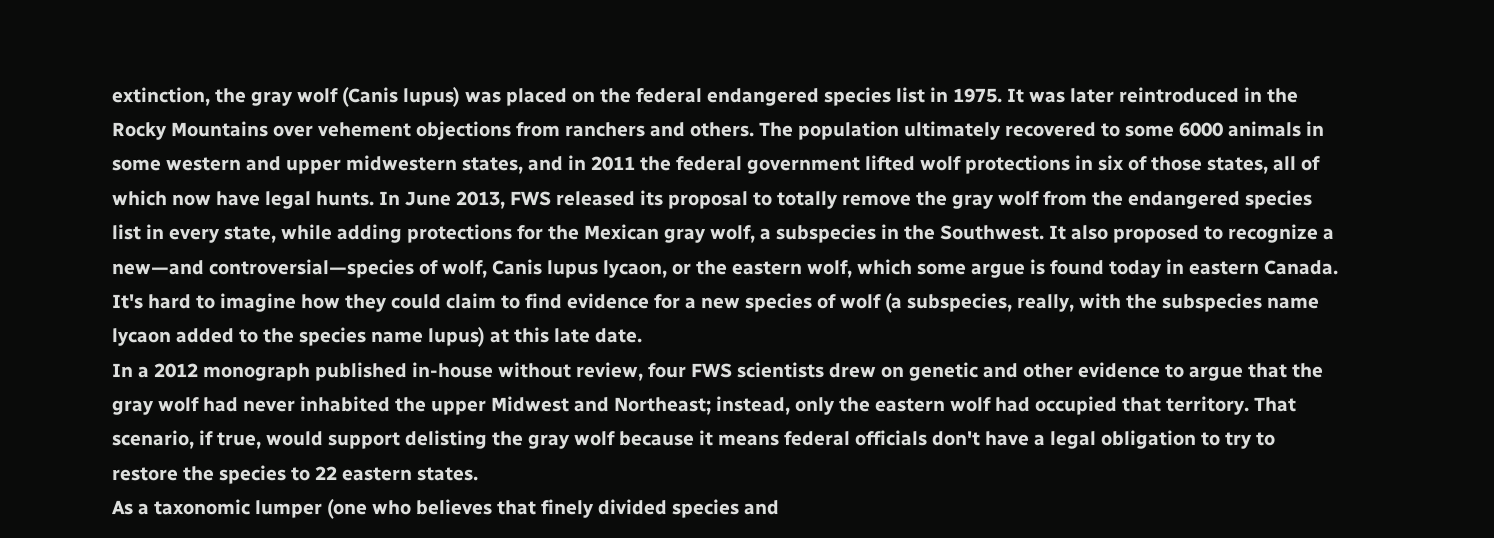extinction, the gray wolf (Canis lupus) was placed on the federal endangered species list in 1975. It was later reintroduced in the Rocky Mountains over vehement objections from ranchers and others. The population ultimately recovered to some 6000 animals in some western and upper midwestern states, and in 2011 the federal government lifted wolf protections in six of those states, all of which now have legal hunts. In June 2013, FWS released its proposal to totally remove the gray wolf from the endangered species list in every state, while adding protections for the Mexican gray wolf, a subspecies in the Southwest. It also proposed to recognize a new—and controversial—species of wolf, Canis lupus lycaon, or the eastern wolf, which some argue is found today in eastern Canada.
It's hard to imagine how they could claim to find evidence for a new species of wolf (a subspecies, really, with the subspecies name lycaon added to the species name lupus) at this late date.
In a 2012 monograph published in-house without review, four FWS scientists drew on genetic and other evidence to argue that the gray wolf had never inhabited the upper Midwest and Northeast; instead, only the eastern wolf had occupied that territory. That scenario, if true, would support delisting the gray wolf because it means federal officials don't have a legal obligation to try to restore the species to 22 eastern states.
As a taxonomic lumper (one who believes that finely divided species and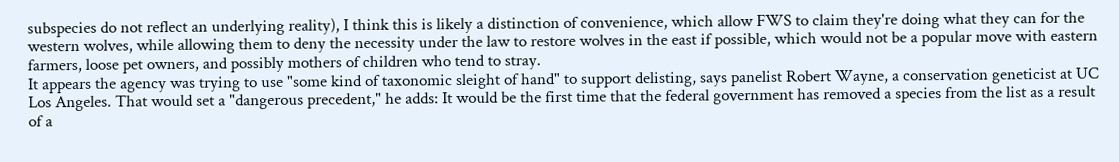subspecies do not reflect an underlying reality), I think this is likely a distinction of convenience, which allow FWS to claim they're doing what they can for the western wolves, while allowing them to deny the necessity under the law to restore wolves in the east if possible, which would not be a popular move with eastern farmers, loose pet owners, and possibly mothers of children who tend to stray.
It appears the agency was trying to use "some kind of taxonomic sleight of hand" to support delisting, says panelist Robert Wayne, a conservation geneticist at UC Los Angeles. That would set a "dangerous precedent," he adds: It would be the first time that the federal government has removed a species from the list as a result of a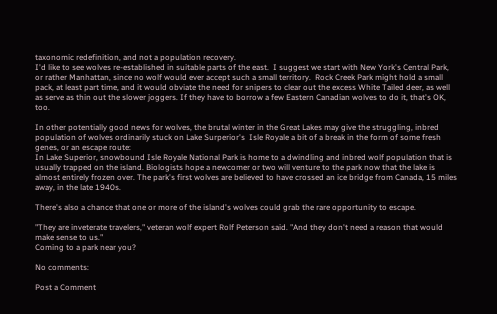taxonomic redefinition, and not a population recovery.
I'd like to see wolves re-established in suitable parts of the east.  I suggest we start with New York's Central Park, or rather Manhattan, since no wolf would ever accept such a small territory.  Rock Creek Park might hold a small pack, at least part time, and it would obviate the need for snipers to clear out the excess White Tailed deer, as well as serve as thin out the slower joggers. If they have to borrow a few Eastern Canadian wolves to do it, that's OK, too.

In other potentially good news for wolves, the brutal winter in the Great Lakes may give the struggling, inbred population of wolves ordinarily stuck on Lake Surperior's  Isle Royale a bit of a break in the form of some fresh genes, or an escape route:
In Lake Superior, snowbound Isle Royale National Park is home to a dwindling and inbred wolf population that is usually trapped on the island. Biologists hope a newcomer or two will venture to the park now that the lake is almost entirely frozen over. The park's first wolves are believed to have crossed an ice bridge from Canada, 15 miles away, in the late 1940s.

There's also a chance that one or more of the island's wolves could grab the rare opportunity to escape.

"They are inveterate travelers," veteran wolf expert Rolf Peterson said. "And they don't need a reason that would make sense to us."
Coming to a park near you?

No comments:

Post a Comment